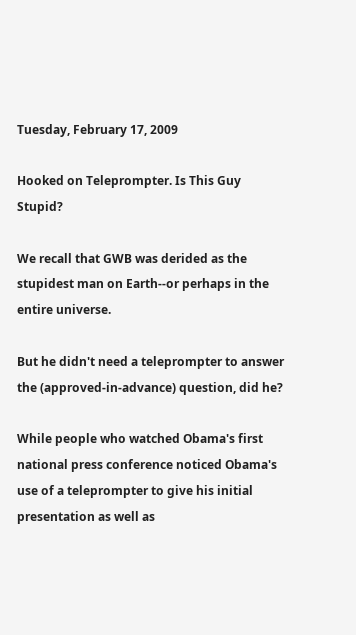Tuesday, February 17, 2009

Hooked on Teleprompter. Is This Guy Stupid?

We recall that GWB was derided as the stupidest man on Earth--or perhaps in the entire universe.

But he didn't need a teleprompter to answer the (approved-in-advance) question, did he?

While people who watched Obama's first national press conference noticed Obama's use of a teleprompter to give his initial presentation as well as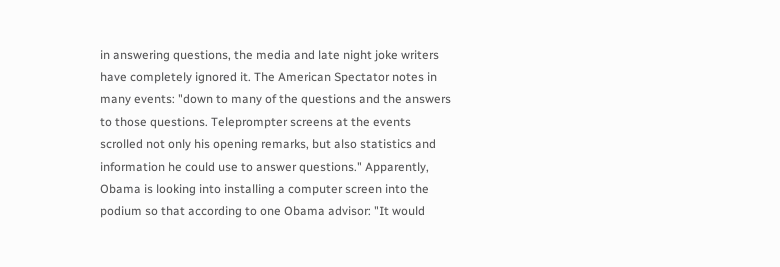in answering questions, the media and late night joke writers have completely ignored it. The American Spectator notes in many events: "down to many of the questions and the answers to those questions. Teleprompter screens at the events scrolled not only his opening remarks, but also statistics and information he could use to answer questions." Apparently, Obama is looking into installing a computer screen into the podium so that according to one Obama advisor: "It would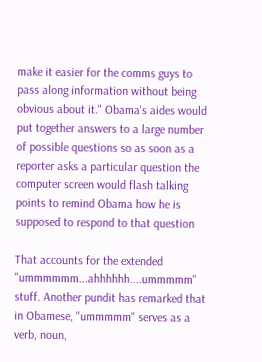make it easier for the comms guys to pass along information without being obvious about it." Obama's aides would put together answers to a large number of possible questions so as soon as a reporter asks a particular question the computer screen would flash talking points to remind Obama how he is supposed to respond to that question

That accounts for the extended "ummmmmm...ahhhhhh....ummmmm" stuff. Another pundit has remarked that in Obamese, "ummmmm" serves as a verb, noun,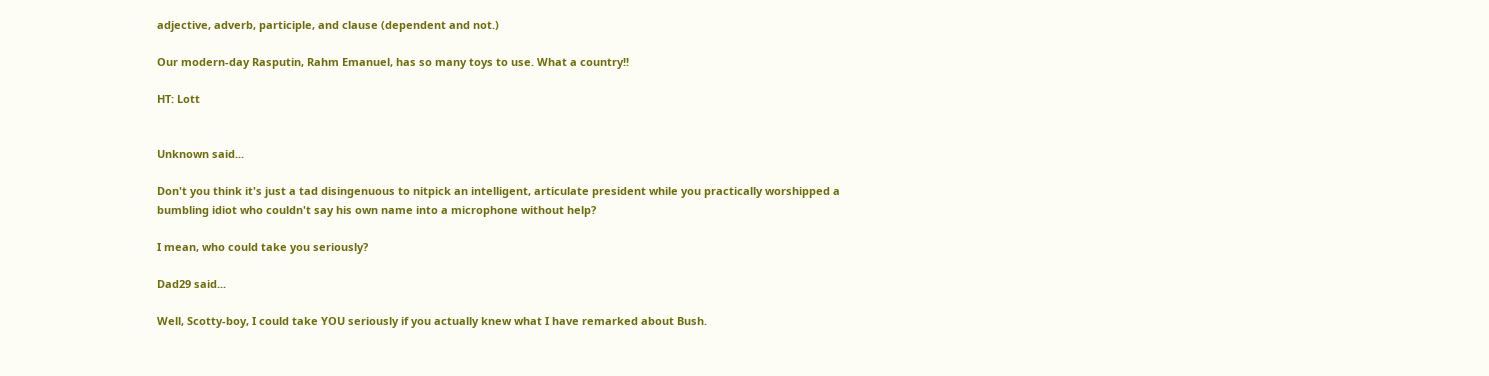adjective, adverb, participle, and clause (dependent and not.)

Our modern-day Rasputin, Rahm Emanuel, has so many toys to use. What a country!!

HT: Lott


Unknown said...

Don't you think it's just a tad disingenuous to nitpick an intelligent, articulate president while you practically worshipped a bumbling idiot who couldn't say his own name into a microphone without help?

I mean, who could take you seriously?

Dad29 said...

Well, Scotty-boy, I could take YOU seriously if you actually knew what I have remarked about Bush.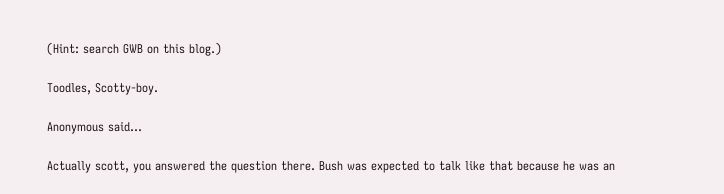(Hint: search GWB on this blog.)

Toodles, Scotty-boy.

Anonymous said...

Actually scott, you answered the question there. Bush was expected to talk like that because he was an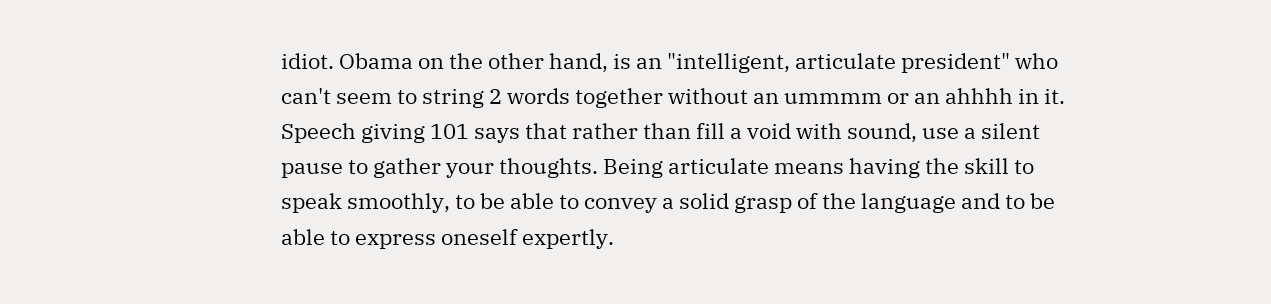idiot. Obama on the other hand, is an "intelligent, articulate president" who can't seem to string 2 words together without an ummmm or an ahhhh in it. Speech giving 101 says that rather than fill a void with sound, use a silent pause to gather your thoughts. Being articulate means having the skill to speak smoothly, to be able to convey a solid grasp of the language and to be able to express oneself expertly.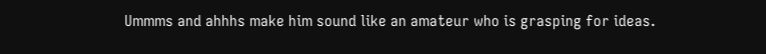Ummms and ahhhs make him sound like an amateur who is grasping for ideas.